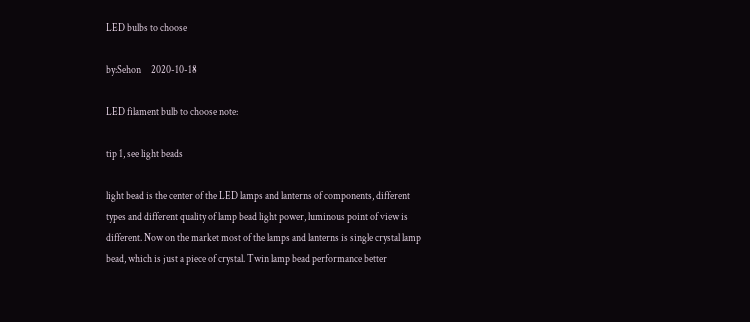LED bulbs to choose

by:Sehon     2020-10-18

LED filament bulb to choose note:

tip 1, see light beads

light bead is the center of the LED lamps and lanterns of components, different types and different quality of lamp bead light power, luminous point of view is different. Now on the market most of the lamps and lanterns is single crystal lamp bead, which is just a piece of crystal. Twin lamp bead performance better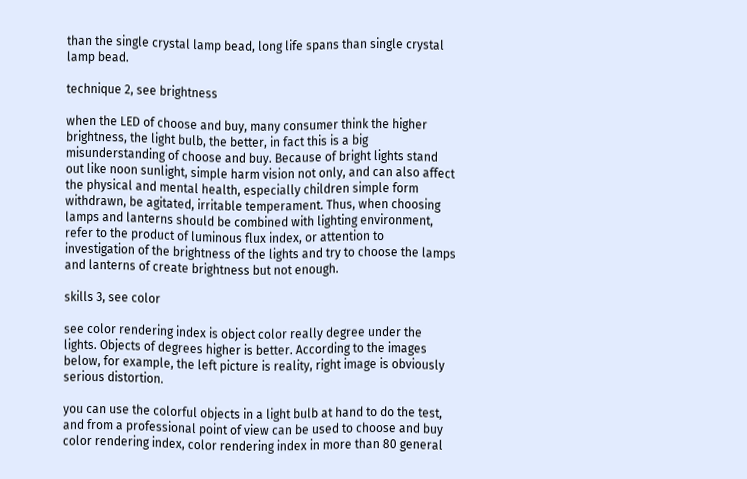than the single crystal lamp bead, long life spans than single crystal lamp bead.

technique 2, see brightness

when the LED of choose and buy, many consumer think the higher brightness, the light bulb, the better, in fact this is a big misunderstanding of choose and buy. Because of bright lights stand out like noon sunlight, simple harm vision not only, and can also affect the physical and mental health, especially children simple form withdrawn, be agitated, irritable temperament. Thus, when choosing lamps and lanterns should be combined with lighting environment, refer to the product of luminous flux index, or attention to investigation of the brightness of the lights and try to choose the lamps and lanterns of create brightness but not enough.

skills 3, see color

see color rendering index is object color really degree under the lights. Objects of degrees higher is better. According to the images below, for example, the left picture is reality, right image is obviously serious distortion.

you can use the colorful objects in a light bulb at hand to do the test, and from a professional point of view can be used to choose and buy color rendering index, color rendering index in more than 80 general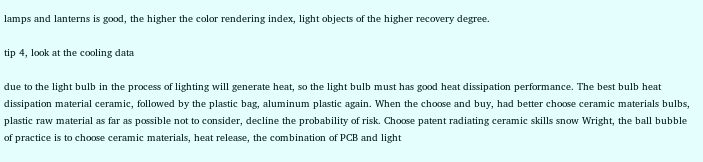lamps and lanterns is good, the higher the color rendering index, light objects of the higher recovery degree.

tip 4, look at the cooling data

due to the light bulb in the process of lighting will generate heat, so the light bulb must has good heat dissipation performance. The best bulb heat dissipation material ceramic, followed by the plastic bag, aluminum plastic again. When the choose and buy, had better choose ceramic materials bulbs, plastic raw material as far as possible not to consider, decline the probability of risk. Choose patent radiating ceramic skills snow Wright, the ball bubble of practice is to choose ceramic materials, heat release, the combination of PCB and light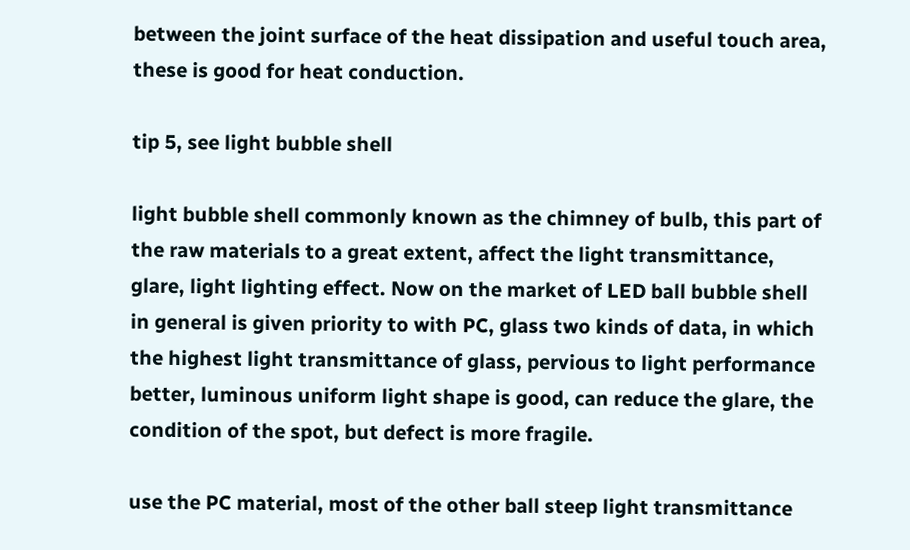between the joint surface of the heat dissipation and useful touch area, these is good for heat conduction.

tip 5, see light bubble shell

light bubble shell commonly known as the chimney of bulb, this part of the raw materials to a great extent, affect the light transmittance, glare, light lighting effect. Now on the market of LED ball bubble shell in general is given priority to with PC, glass two kinds of data, in which the highest light transmittance of glass, pervious to light performance better, luminous uniform light shape is good, can reduce the glare, the condition of the spot, but defect is more fragile.

use the PC material, most of the other ball steep light transmittance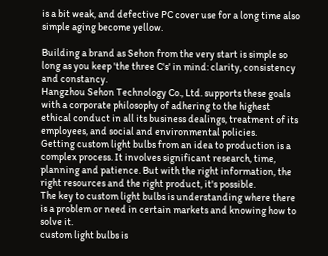is a bit weak, and defective PC cover use for a long time also simple aging become yellow.

Building a brand as Sehon from the very start is simple so long as you keep 'the three C's' in mind: clarity, consistency and constancy.
Hangzhou Sehon Technology Co., Ltd. supports these goals with a corporate philosophy of adhering to the highest ethical conduct in all its business dealings, treatment of its employees, and social and environmental policies.
Getting custom light bulbs from an idea to production is a complex process. It involves significant research, time, planning and patience. But with the right information, the right resources and the right product, it's possible.
The key to custom light bulbs is understanding where there is a problem or need in certain markets and knowing how to solve it.
custom light bulbs is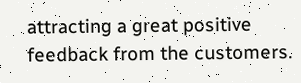attracting a great positive feedback from the customers.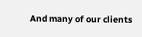And many of our clients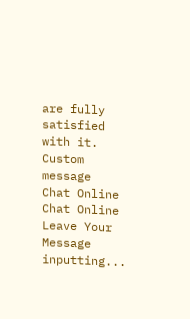are fully satisfied with it.
Custom message
Chat Online
Chat Online
Leave Your Message inputting...